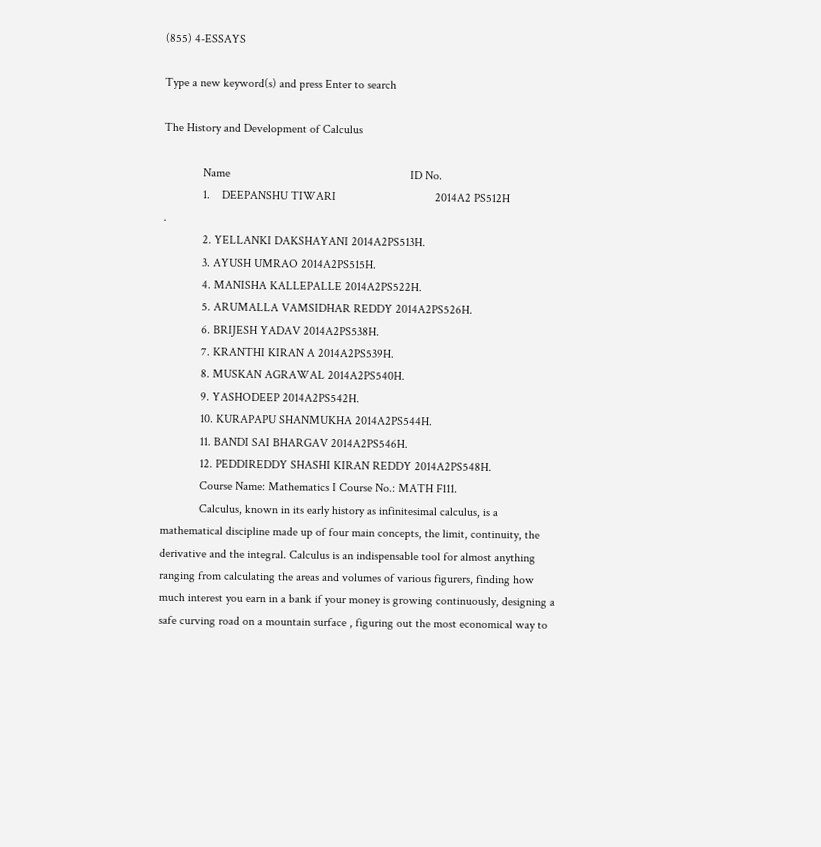(855) 4-ESSAYS

Type a new keyword(s) and press Enter to search

The History and Development of Calculus

             Name                                                            ID No.
             1.    DEEPANSHU TIWARI                                 2014A2 PS512H                                                .
             2. YELLANKI DAKSHAYANI 2014A2PS513H.
             3. AYUSH UMRAO 2014A2PS515H.
             4. MANISHA KALLEPALLE 2014A2PS522H.
             5. ARUMALLA VAMSIDHAR REDDY 2014A2PS526H.
             6. BRIJESH YADAV 2014A2PS538H.
             7. KRANTHI KIRAN A 2014A2PS539H.
             8. MUSKAN AGRAWAL 2014A2PS540H.
             9. YASHODEEP 2014A2PS542H.
             10. KURAPAPU SHANMUKHA 2014A2PS544H.
             11. BANDI SAI BHARGAV 2014A2PS546H.
             12. PEDDIREDDY SHASHI KIRAN REDDY 2014A2PS548H.
             Course Name: Mathematics I Course No.: MATH F111.
             Calculus, known in its early history as infinitesimal calculus, is a mathematical discipline made up of four main concepts, the limit, continuity, the derivative and the integral. Calculus is an indispensable tool for almost anything ranging from calculating the areas and volumes of various figurers, finding how much interest you earn in a bank if your money is growing continuously, designing a safe curving road on a mountain surface , figuring out the most economical way to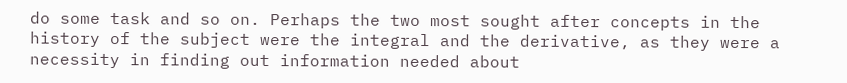do some task and so on. Perhaps the two most sought after concepts in the history of the subject were the integral and the derivative, as they were a necessity in finding out information needed about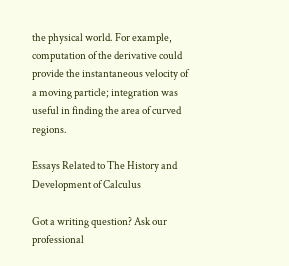the physical world. For example, computation of the derivative could provide the instantaneous velocity of a moving particle; integration was useful in finding the area of curved regions.

Essays Related to The History and Development of Calculus

Got a writing question? Ask our professional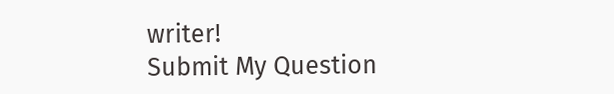writer!
Submit My Question